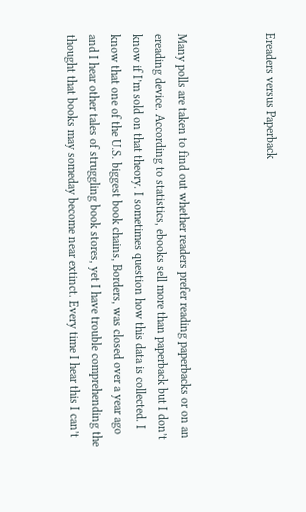Ereaders versus Paperback



Many polls are taken to find out whether readers prefer reading paperbacks or on an ereading device. According to statistics, ebooks sell more than paperback but I don’t know if I’m sold on that theory. I sometimes question how this data is collected. I know that one of the U.S. biggest book chains, Borders, was closed over a year ago and I hear other tales of struggling book stores, yet I have trouble comprehending the thought that books may someday become near extinct. Every time I hear this I can’t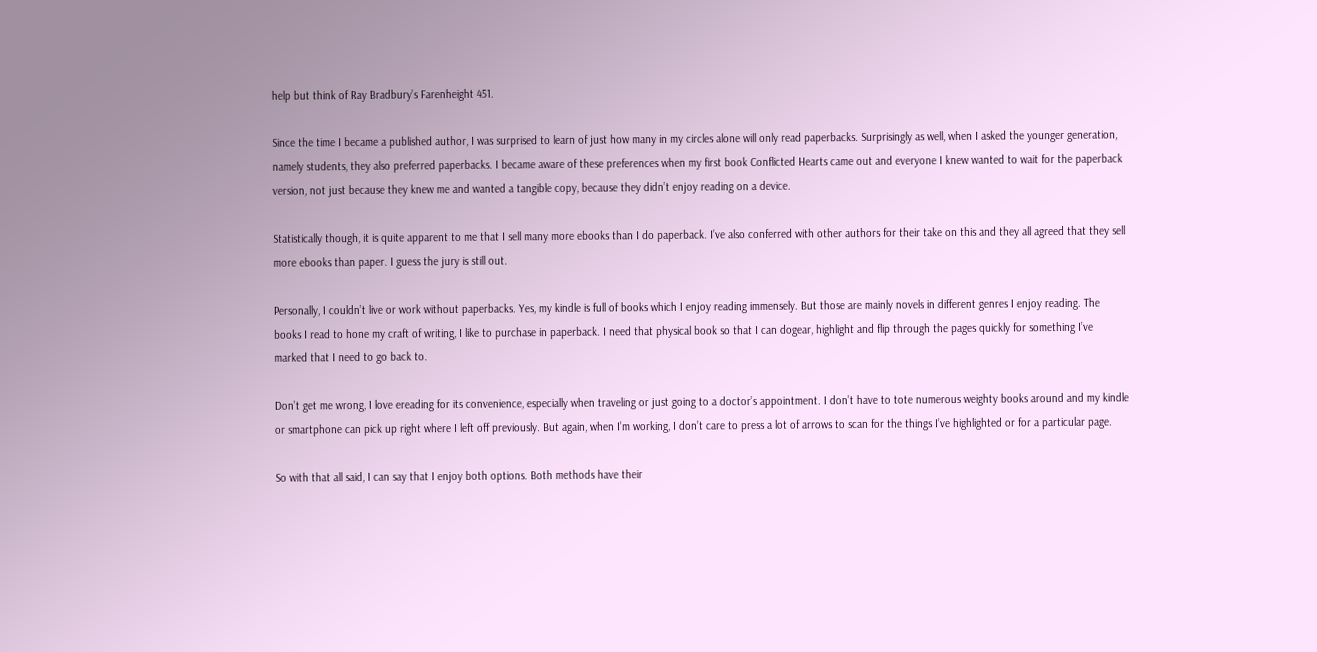help but think of Ray Bradbury’s Farenheight 451.

Since the time I became a published author, I was surprised to learn of just how many in my circles alone will only read paperbacks. Surprisingly as well, when I asked the younger generation, namely students, they also preferred paperbacks. I became aware of these preferences when my first book Conflicted Hearts came out and everyone I knew wanted to wait for the paperback version, not just because they knew me and wanted a tangible copy, because they didn’t enjoy reading on a device.

Statistically though, it is quite apparent to me that I sell many more ebooks than I do paperback. I’ve also conferred with other authors for their take on this and they all agreed that they sell more ebooks than paper. I guess the jury is still out.

Personally, I couldn’t live or work without paperbacks. Yes, my kindle is full of books which I enjoy reading immensely. But those are mainly novels in different genres I enjoy reading. The books I read to hone my craft of writing, I like to purchase in paperback. I need that physical book so that I can dogear, highlight and flip through the pages quickly for something I’ve marked that I need to go back to.

Don’t get me wrong, I love ereading for its convenience, especially when traveling or just going to a doctor’s appointment. I don’t have to tote numerous weighty books around and my kindle or smartphone can pick up right where I left off previously. But again, when I’m working, I don’t care to press a lot of arrows to scan for the things I’ve highlighted or for a particular page.

So with that all said, I can say that I enjoy both options. Both methods have their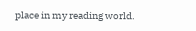place in my reading world.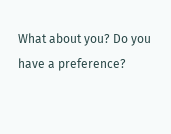What about you? Do you have a preference?